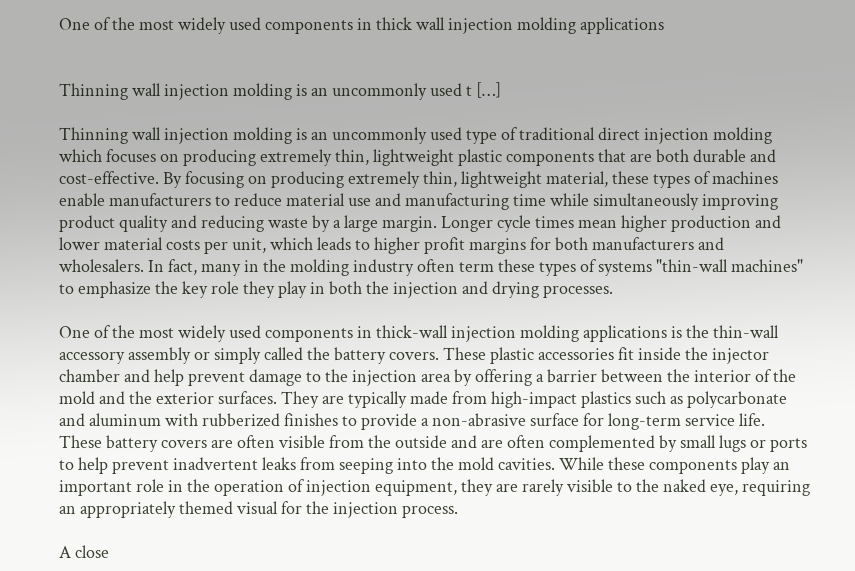One of the most widely used components in thick wall injection molding applications


Thinning wall injection molding is an uncommonly used t […]

Thinning wall injection molding is an uncommonly used type of traditional direct injection molding which focuses on producing extremely thin, lightweight plastic components that are both durable and cost-effective. By focusing on producing extremely thin, lightweight material, these types of machines enable manufacturers to reduce material use and manufacturing time while simultaneously improving product quality and reducing waste by a large margin. Longer cycle times mean higher production and lower material costs per unit, which leads to higher profit margins for both manufacturers and wholesalers. In fact, many in the molding industry often term these types of systems "thin-wall machines" to emphasize the key role they play in both the injection and drying processes.

One of the most widely used components in thick-wall injection molding applications is the thin-wall accessory assembly or simply called the battery covers. These plastic accessories fit inside the injector chamber and help prevent damage to the injection area by offering a barrier between the interior of the mold and the exterior surfaces. They are typically made from high-impact plastics such as polycarbonate and aluminum with rubberized finishes to provide a non-abrasive surface for long-term service life. These battery covers are often visible from the outside and are often complemented by small lugs or ports to help prevent inadvertent leaks from seeping into the mold cavities. While these components play an important role in the operation of injection equipment, they are rarely visible to the naked eye, requiring an appropriately themed visual for the injection process.

A close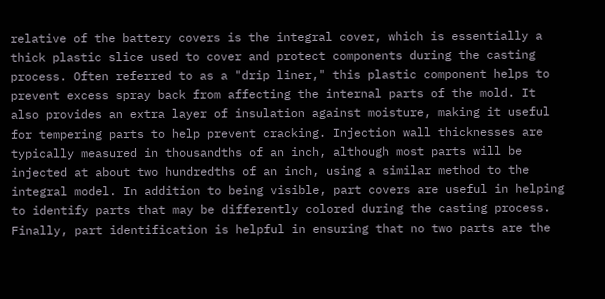relative of the battery covers is the integral cover, which is essentially a thick plastic slice used to cover and protect components during the casting process. Often referred to as a "drip liner," this plastic component helps to prevent excess spray back from affecting the internal parts of the mold. It also provides an extra layer of insulation against moisture, making it useful for tempering parts to help prevent cracking. Injection wall thicknesses are typically measured in thousandths of an inch, although most parts will be injected at about two hundredths of an inch, using a similar method to the integral model. In addition to being visible, part covers are useful in helping to identify parts that may be differently colored during the casting process. Finally, part identification is helpful in ensuring that no two parts are the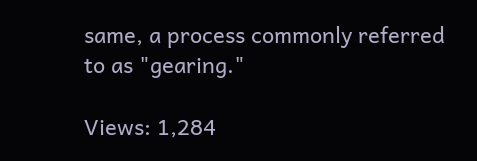same, a process commonly referred to as "gearing."

Views: 1,284